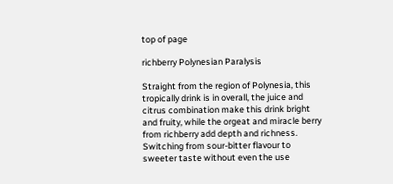top of page

richberry Polynesian Paralysis

Straight from the region of Polynesia, this tropically drink is in overall, the juice and citrus combination make this drink bright and fruity, while the orgeat and miracle berry from richberry add depth and richness. Switching from sour-bitter flavour to sweeter taste without even the use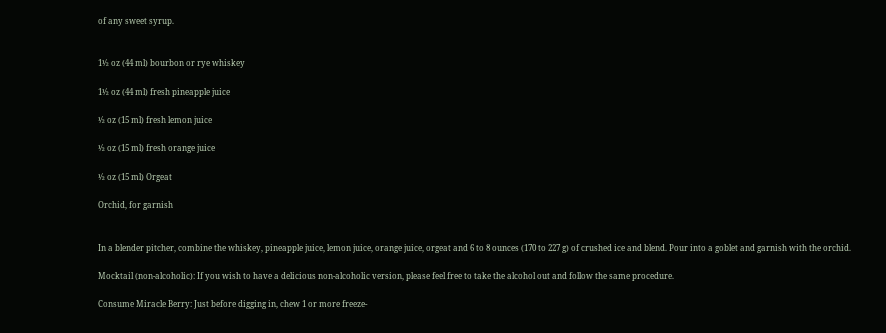of any sweet syrup.


1½ oz (44 ml) bourbon or rye whiskey

1½ oz (44 ml) fresh pineapple juice

½ oz (15 ml) fresh lemon juice

½ oz (15 ml) fresh orange juice

½ oz (15 ml) Orgeat

Orchid, for garnish


In a blender pitcher, combine the whiskey, pineapple juice, lemon juice, orange juice, orgeat and 6 to 8 ounces (170 to 227 g) of crushed ice and blend. Pour into a goblet and garnish with the orchid.

Mocktail (non-alcoholic): If you wish to have a delicious non-alcoholic version, please feel free to take the alcohol out and follow the same procedure.

Consume Miracle Berry: Just before digging in, chew 1 or more freeze-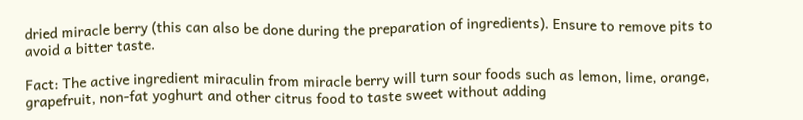dried miracle berry (this can also be done during the preparation of ingredients). Ensure to remove pits to avoid a bitter taste.

Fact: The active ingredient miraculin from miracle berry will turn sour foods such as lemon, lime, orange, grapefruit, non-fat yoghurt and other citrus food to taste sweet without adding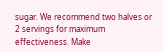sugar. We recommend two halves or 2 servings for maximum effectiveness. Make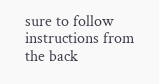sure to follow instructions from the back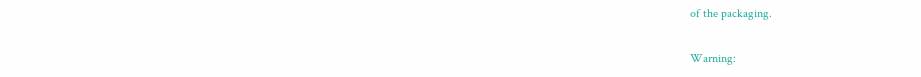of the packaging.

Warning: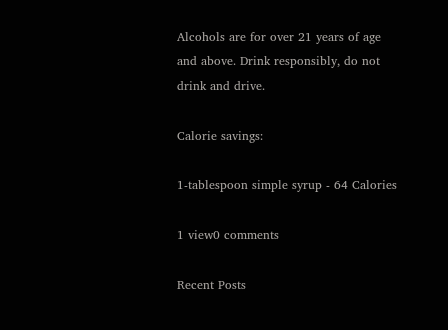Alcohols are for over 21 years of age and above. Drink responsibly, do not drink and drive.

Calorie savings:

1-tablespoon simple syrup - 64 Calories

1 view0 comments

Recent Posts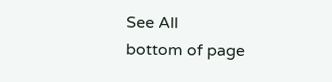See All
bottom of page